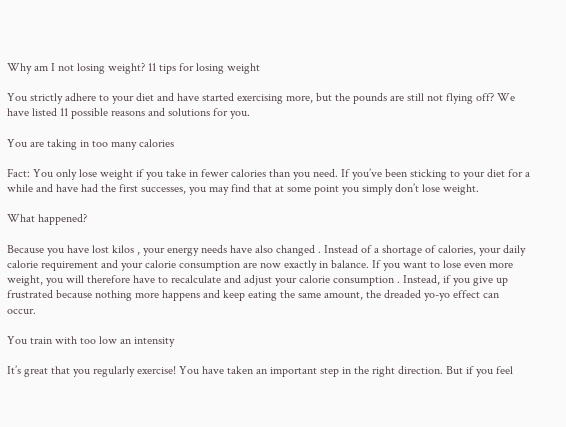Why am I not losing weight? 11 tips for losing weight

You strictly adhere to your diet and have started exercising more, but the pounds are still not flying off? We have listed 11 possible reasons and solutions for you.

You are taking in too many calories

Fact: You only lose weight if you take in fewer calories than you need. If you’ve been sticking to your diet for a while and have had the first successes, you may find that at some point you simply don’t lose weight.

What happened?

Because you have lost kilos , your energy needs have also changed . Instead of a shortage of calories, your daily calorie requirement and your calorie consumption are now exactly in balance. If you want to lose even more weight, you will therefore have to recalculate and adjust your calorie consumption . Instead, if you give up frustrated because nothing more happens and keep eating the same amount, the dreaded yo-yo effect can occur.

You train with too low an intensity

It’s great that you regularly exercise! You have taken an important step in the right direction. But if you feel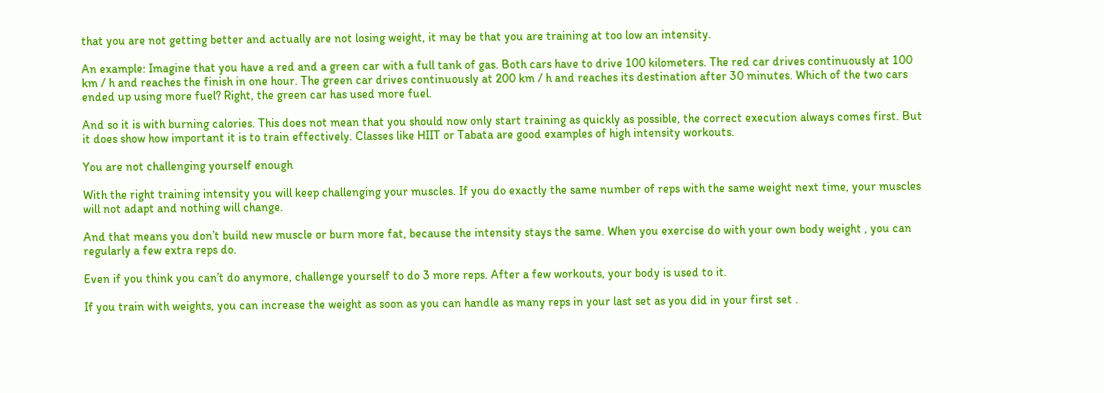that you are not getting better and actually are not losing weight, it may be that you are training at too low an intensity.

An example: Imagine that you have a red and a green car with a full tank of gas. Both cars have to drive 100 kilometers. The red car drives continuously at 100 km / h and reaches the finish in one hour. The green car drives continuously at 200 km / h and reaches its destination after 30 minutes. Which of the two cars ended up using more fuel? Right, the green car has used more fuel.

And so it is with burning calories. This does not mean that you should now only start training as quickly as possible, the correct execution always comes first. But it does show how important it is to train effectively. Classes like HIIT or Tabata are good examples of high intensity workouts.

You are not challenging yourself enough

With the right training intensity you will keep challenging your muscles. If you do exactly the same number of reps with the same weight next time, your muscles will not adapt and nothing will change.

And that means you don’t build new muscle or burn more fat, because the intensity stays the same. When you exercise do with your own body weight , you can regularly a few extra reps do.

Even if you think you can’t do anymore, challenge yourself to do 3 more reps. After a few workouts, your body is used to it.

If you train with weights, you can increase the weight as soon as you can handle as many reps in your last set as you did in your first set .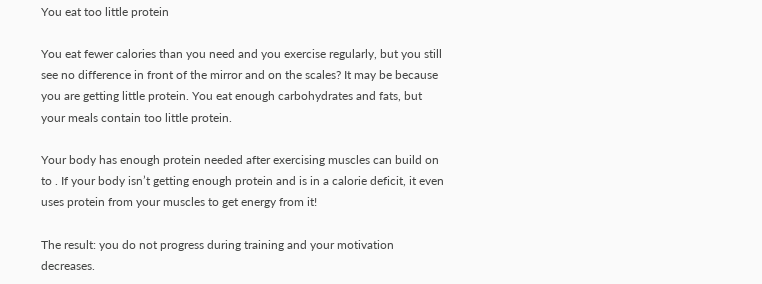You eat too little protein

You eat fewer calories than you need and you exercise regularly, but you still see no difference in front of the mirror and on the scales? It may be because you are getting little protein. You eat enough carbohydrates and fats, but your meals contain too little protein.

Your body has enough protein needed after exercising muscles can build on to . If your body isn’t getting enough protein and is in a calorie deficit, it even uses protein from your muscles to get energy from it!

The result: you do not progress during training and your motivation decreases.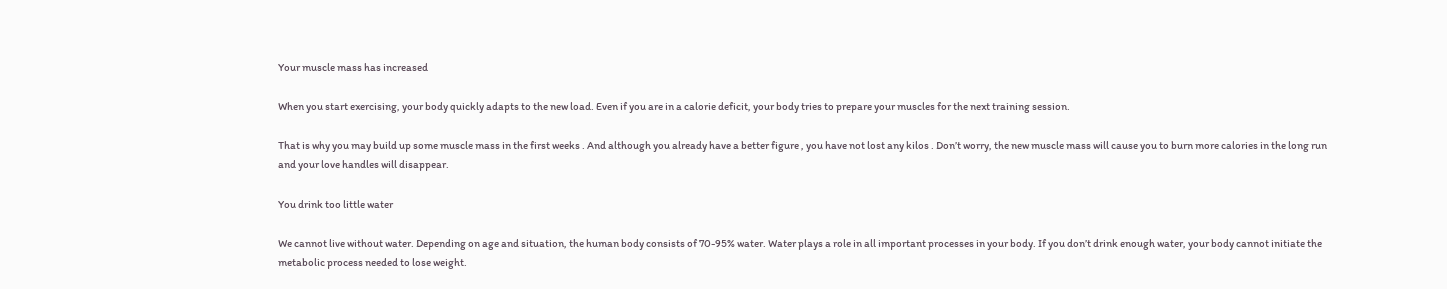Your muscle mass has increased

When you start exercising, your body quickly adapts to the new load. Even if you are in a calorie deficit, your body tries to prepare your muscles for the next training session.

That is why you may build up some muscle mass in the first weeks . And although you already have a better figure , you have not lost any kilos . Don’t worry, the new muscle mass will cause you to burn more calories in the long run and your love handles will disappear.

You drink too little water

We cannot live without water. Depending on age and situation, the human body consists of 70-95% water. Water plays a role in all important processes in your body. If you don’t drink enough water, your body cannot initiate the metabolic process needed to lose weight.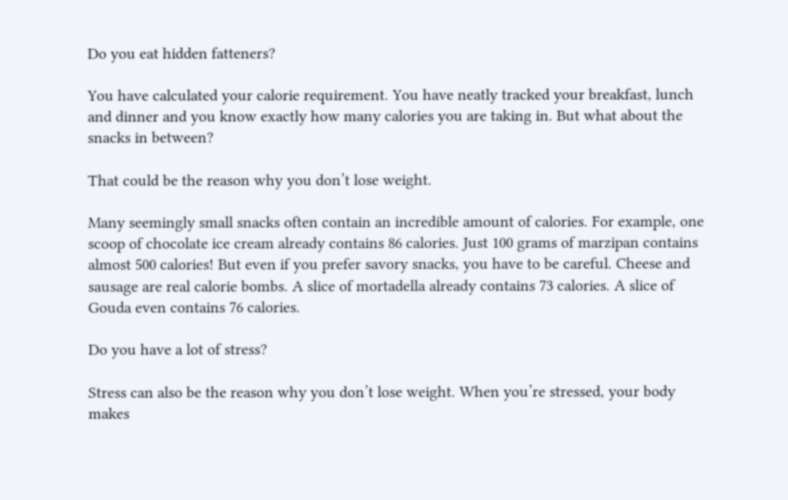Do you eat hidden fatteners?

You have calculated your calorie requirement. You have neatly tracked your breakfast, lunch and dinner and you know exactly how many calories you are taking in. But what about the snacks in between?

That could be the reason why you don’t lose weight.

Many seemingly small snacks often contain an incredible amount of calories. For example, one scoop of chocolate ice cream already contains 86 calories. Just 100 grams of marzipan contains almost 500 calories! But even if you prefer savory snacks, you have to be careful. Cheese and sausage are real calorie bombs. A slice of mortadella already contains 73 calories. A slice of Gouda even contains 76 calories.

Do you have a lot of stress?

Stress can also be the reason why you don’t lose weight. When you’re stressed, your body makes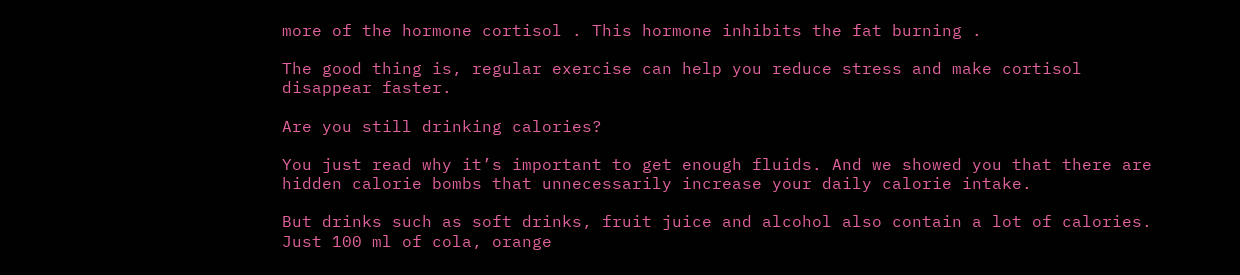more of the hormone cortisol . This hormone inhibits the fat burning .

The good thing is, regular exercise can help you reduce stress and make cortisol disappear faster.

Are you still drinking calories?

You just read why it’s important to get enough fluids. And we showed you that there are hidden calorie bombs that unnecessarily increase your daily calorie intake.

But drinks such as soft drinks, fruit juice and alcohol also contain a lot of calories. Just 100 ml of cola, orange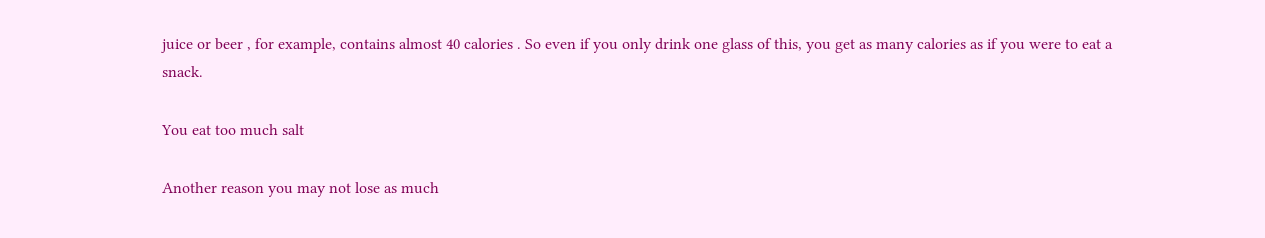juice or beer , for example, contains almost 40 calories . So even if you only drink one glass of this, you get as many calories as if you were to eat a snack.

You eat too much salt

Another reason you may not lose as much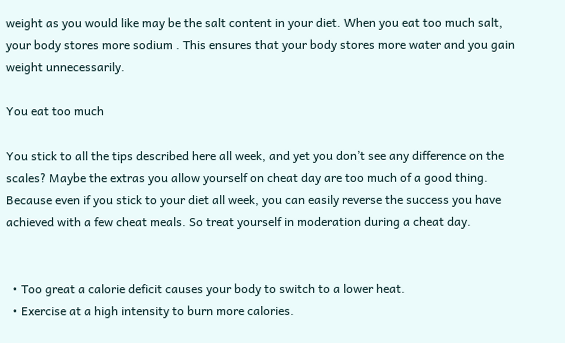weight as you would like may be the salt content in your diet. When you eat too much salt, your body stores more sodium . This ensures that your body stores more water and you gain weight unnecessarily.

You eat too much

You stick to all the tips described here all week, and yet you don’t see any difference on the scales? Maybe the extras you allow yourself on cheat day are too much of a good thing. Because even if you stick to your diet all week, you can easily reverse the success you have achieved with a few cheat meals. So treat yourself in moderation during a cheat day.


  • Too great a calorie deficit causes your body to switch to a lower heat.
  • Exercise at a high intensity to burn more calories.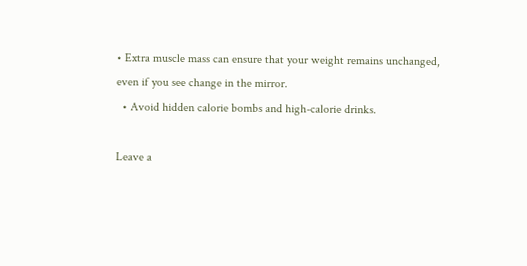• Extra muscle mass can ensure that your weight remains unchanged, even if you see change in the mirror.
  • Avoid hidden calorie bombs and high-calorie drinks.

Leave a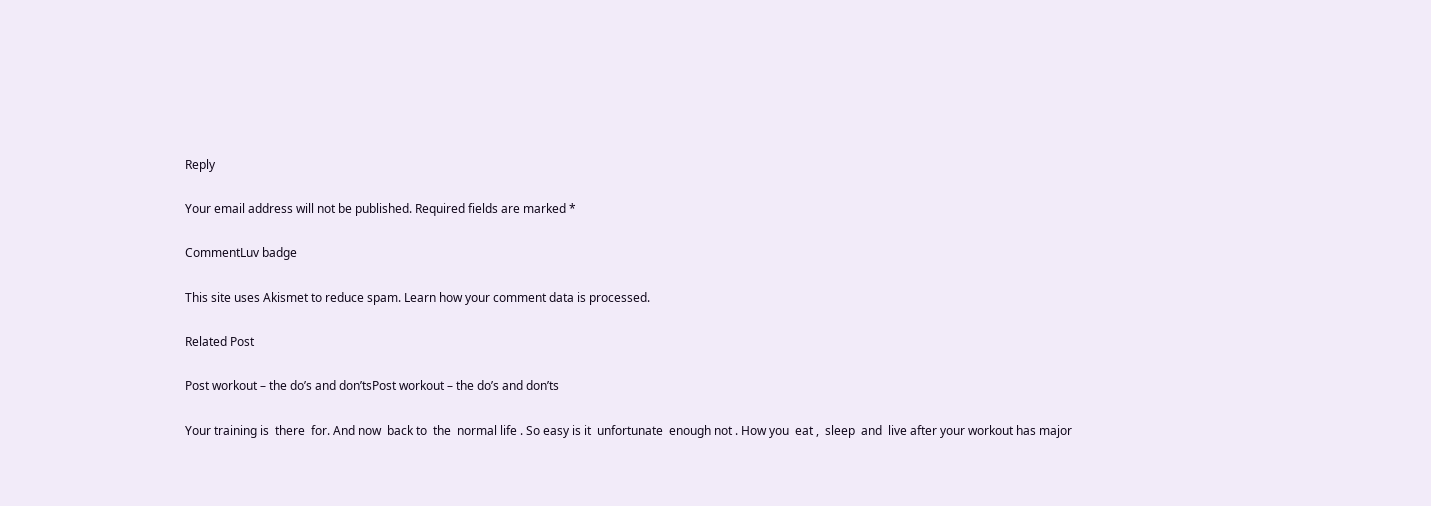Reply

Your email address will not be published. Required fields are marked *

CommentLuv badge

This site uses Akismet to reduce spam. Learn how your comment data is processed.

Related Post

Post workout – the do’s and don’tsPost workout – the do’s and don’ts

Your training is  there  for. And now  back to  the  normal life . So easy is it  unfortunate  enough not . How you  eat ,  sleep  and  live after your workout has major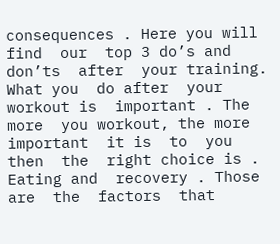consequences . Here you will  find  our  top 3 do’s and don’ts  after  your training.           What you  do after  your workout is  important . The  more  you workout, the more  important  it is  to  you  then  the  right choice is . Eating and  recovery . Those are  the  factors  that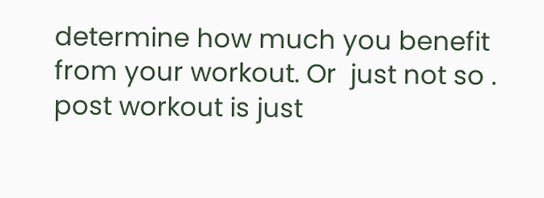determine how much you benefit  from your workout. Or  just not so .       post workout is just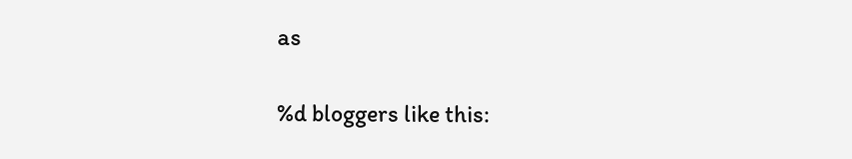as

%d bloggers like this: